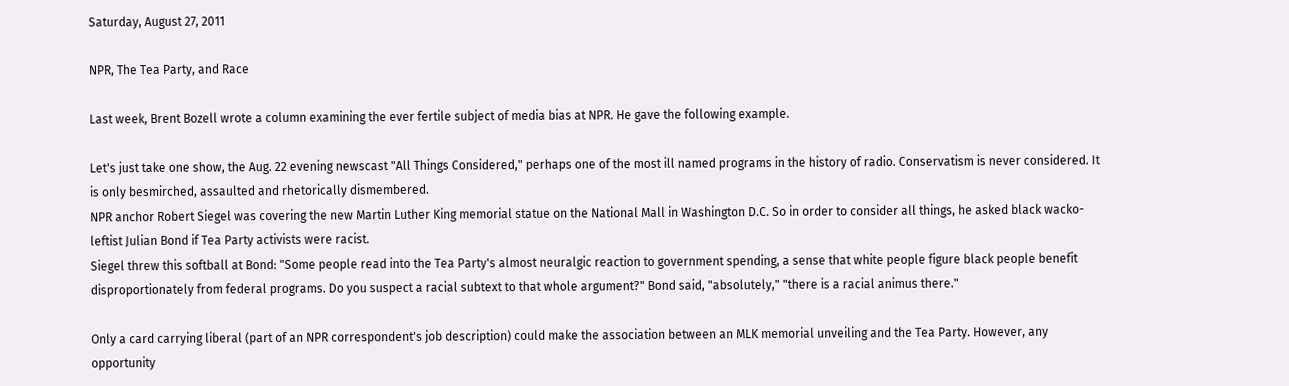Saturday, August 27, 2011

NPR, The Tea Party, and Race

Last week, Brent Bozell wrote a column examining the ever fertile subject of media bias at NPR. He gave the following example.

Let's just take one show, the Aug. 22 evening newscast "All Things Considered," perhaps one of the most ill named programs in the history of radio. Conservatism is never considered. It is only besmirched, assaulted and rhetorically dismembered.
NPR anchor Robert Siegel was covering the new Martin Luther King memorial statue on the National Mall in Washington D.C. So in order to consider all things, he asked black wacko-leftist Julian Bond if Tea Party activists were racist.
Siegel threw this softball at Bond: "Some people read into the Tea Party's almost neuralgic reaction to government spending, a sense that white people figure black people benefit disproportionately from federal programs. Do you suspect a racial subtext to that whole argument?" Bond said, "absolutely," "there is a racial animus there."

Only a card carrying liberal (part of an NPR correspondent's job description) could make the association between an MLK memorial unveiling and the Tea Party. However, any opportunity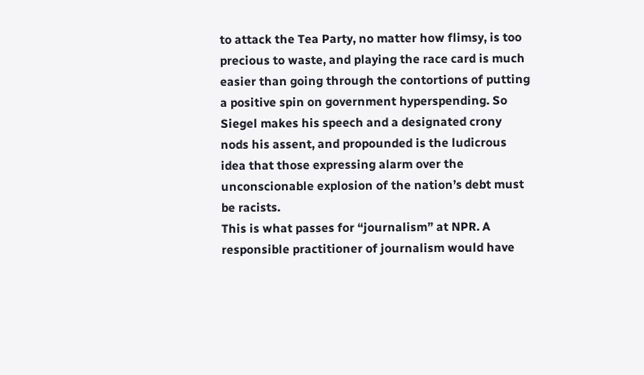to attack the Tea Party, no matter how flimsy, is too precious to waste, and playing the race card is much easier than going through the contortions of putting a positive spin on government hyperspending. So Siegel makes his speech and a designated crony nods his assent, and propounded is the ludicrous idea that those expressing alarm over the unconscionable explosion of the nation’s debt must be racists.
This is what passes for “journalism” at NPR. A responsible practitioner of journalism would have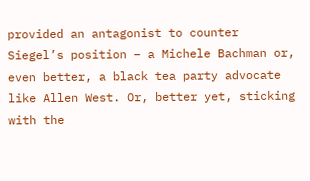provided an antagonist to counter Siegel’s position – a Michele Bachman or, even better, a black tea party advocate like Allen West. Or, better yet, sticking with the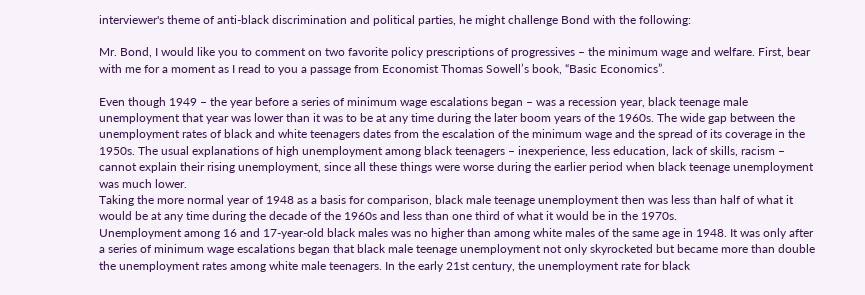interviewer's theme of anti-black discrimination and political parties, he might challenge Bond with the following:

Mr. Bond, I would like you to comment on two favorite policy prescriptions of progressives – the minimum wage and welfare. First, bear with me for a moment as I read to you a passage from Economist Thomas Sowell’s book, “Basic Economics”.

Even though 1949 – the year before a series of minimum wage escalations began – was a recession year, black teenage male unemployment that year was lower than it was to be at any time during the later boom years of the 1960s. The wide gap between the unemployment rates of black and white teenagers dates from the escalation of the minimum wage and the spread of its coverage in the 1950s. The usual explanations of high unemployment among black teenagers – inexperience, less education, lack of skills, racism – cannot explain their rising unemployment, since all these things were worse during the earlier period when black teenage unemployment was much lower.
Taking the more normal year of 1948 as a basis for comparison, black male teenage unemployment then was less than half of what it would be at any time during the decade of the 1960s and less than one third of what it would be in the 1970s.
Unemployment among 16 and 17-year-old black males was no higher than among white males of the same age in 1948. It was only after a series of minimum wage escalations began that black male teenage unemployment not only skyrocketed but became more than double the unemployment rates among white male teenagers. In the early 21st century, the unemployment rate for black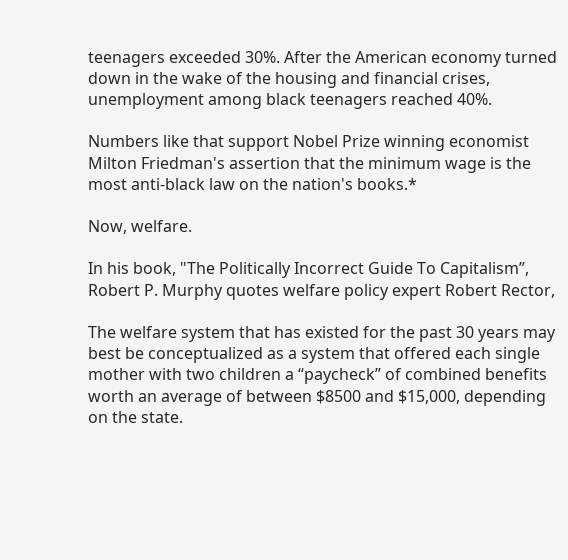teenagers exceeded 30%. After the American economy turned down in the wake of the housing and financial crises, unemployment among black teenagers reached 40%.

Numbers like that support Nobel Prize winning economist Milton Friedman's assertion that the minimum wage is the most anti-black law on the nation's books.*

Now, welfare.

In his book, "The Politically Incorrect Guide To Capitalism”, Robert P. Murphy quotes welfare policy expert Robert Rector,

The welfare system that has existed for the past 30 years may best be conceptualized as a system that offered each single mother with two children a “paycheck” of combined benefits worth an average of between $8500 and $15,000, depending on the state.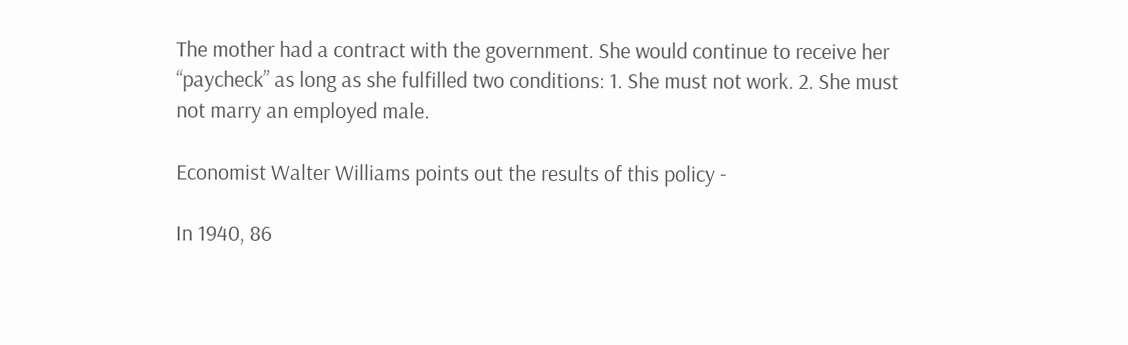The mother had a contract with the government. She would continue to receive her “paycheck” as long as she fulfilled two conditions: 1. She must not work. 2. She must not marry an employed male.

Economist Walter Williams points out the results of this policy -

In 1940, 86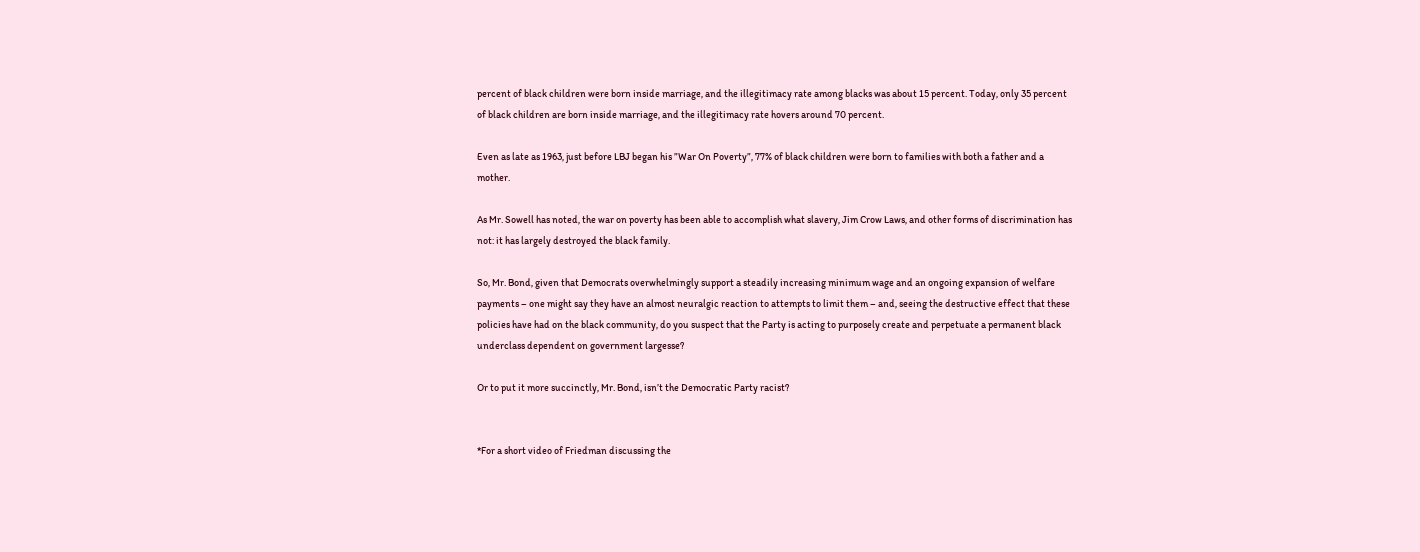percent of black children were born inside marriage, and the illegitimacy rate among blacks was about 15 percent. Today, only 35 percent of black children are born inside marriage, and the illegitimacy rate hovers around 70 percent.

Even as late as 1963, just before LBJ began his ”War On Poverty”, 77% of black children were born to families with both a father and a mother.

As Mr. Sowell has noted, the war on poverty has been able to accomplish what slavery, Jim Crow Laws, and other forms of discrimination has not: it has largely destroyed the black family.

So, Mr. Bond, given that Democrats overwhelmingly support a steadily increasing minimum wage and an ongoing expansion of welfare payments – one might say they have an almost neuralgic reaction to attempts to limit them – and, seeing the destructive effect that these policies have had on the black community, do you suspect that the Party is acting to purposely create and perpetuate a permanent black underclass dependent on government largesse?

Or to put it more succinctly, Mr. Bond, isn’t the Democratic Party racist?


*For a short video of Friedman discussing the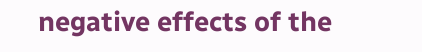negative effects of the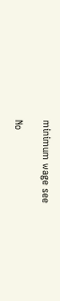minimum wage see

No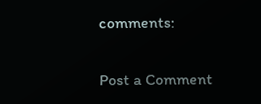comments:

Post a Comment